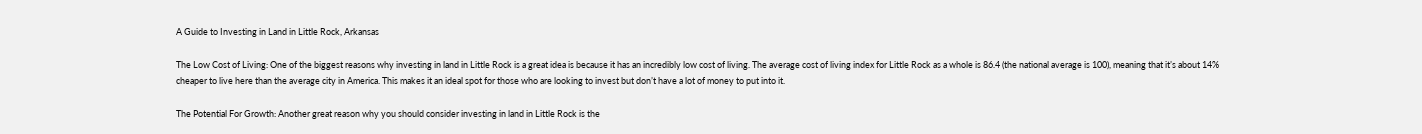A Guide to Investing in Land in Little Rock, Arkansas

The Low Cost of Living: One of the biggest reasons why investing in land in Little Rock is a great idea is because it has an incredibly low cost of living. The average cost of living index for Little Rock as a whole is 86.4 (the national average is 100), meaning that it’s about 14% cheaper to live here than the average city in America. This makes it an ideal spot for those who are looking to invest but don’t have a lot of money to put into it.

The Potential For Growth: Another great reason why you should consider investing in land in Little Rock is the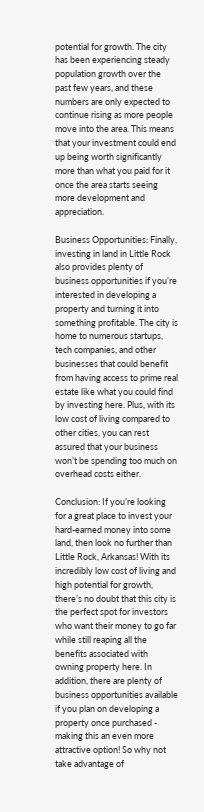potential for growth. The city has been experiencing steady population growth over the past few years, and these numbers are only expected to continue rising as more people move into the area. This means that your investment could end up being worth significantly more than what you paid for it once the area starts seeing more development and appreciation.

Business Opportunities: Finally, investing in land in Little Rock also provides plenty of business opportunities if you’re interested in developing a property and turning it into something profitable. The city is home to numerous startups, tech companies, and other businesses that could benefit from having access to prime real estate like what you could find by investing here. Plus, with its low cost of living compared to other cities, you can rest assured that your business won’t be spending too much on overhead costs either.

Conclusion: If you’re looking for a great place to invest your hard-earned money into some land, then look no further than Little Rock, Arkansas! With its incredibly low cost of living and high potential for growth, there’s no doubt that this city is the perfect spot for investors who want their money to go far while still reaping all the benefits associated with owning property here. In addition, there are plenty of business opportunities available if you plan on developing a property once purchased - making this an even more attractive option! So why not take advantage of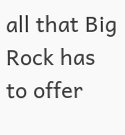all that Big Rock has to offer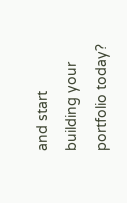and start building your portfolio today?